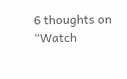6 thoughts on “Watch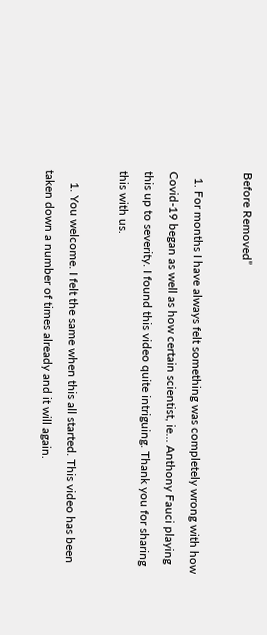Before Removed”

  1. For months I have always felt something was completely wrong with how Covid-19 began as well as how certain scientist, ie… Anthony Fauci playing this up to severity. I found this video quite intriguing. Thank you for sharing this with us.

    1. You welcome. I felt the same when this all started. This video has been taken down a number of times already and it will again.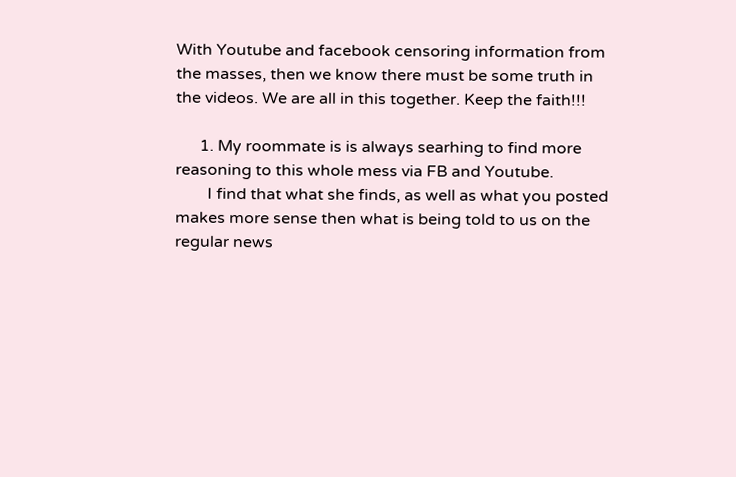With Youtube and facebook censoring information from the masses, then we know there must be some truth in the videos. We are all in this together. Keep the faith!!!

      1. My roommate is is always searhing to find more reasoning to this whole mess via FB and Youtube.
        I find that what she finds, as well as what you posted makes more sense then what is being told to us on the regular news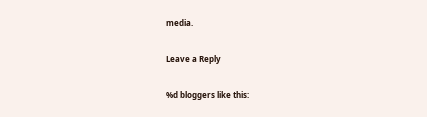media.

Leave a Reply

%d bloggers like this: